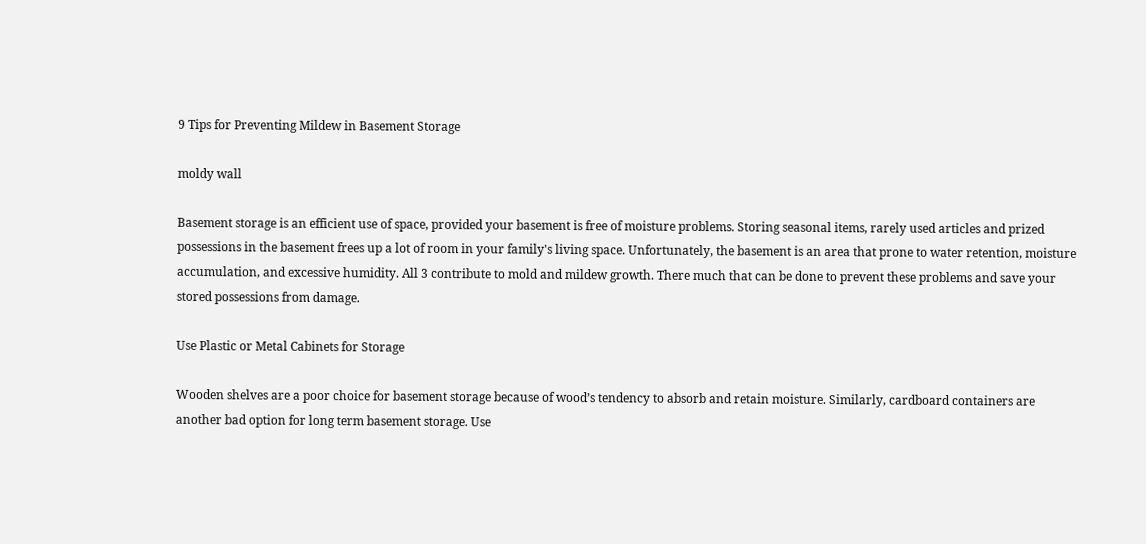9 Tips for Preventing Mildew in Basement Storage

moldy wall

Basement storage is an efficient use of space, provided your basement is free of moisture problems. Storing seasonal items, rarely used articles and prized possessions in the basement frees up a lot of room in your family's living space. Unfortunately, the basement is an area that prone to water retention, moisture accumulation, and excessive humidity. All 3 contribute to mold and mildew growth. There much that can be done to prevent these problems and save your stored possessions from damage.

Use Plastic or Metal Cabinets for Storage

Wooden shelves are a poor choice for basement storage because of wood’s tendency to absorb and retain moisture. Similarly, cardboard containers are another bad option for long term basement storage. Use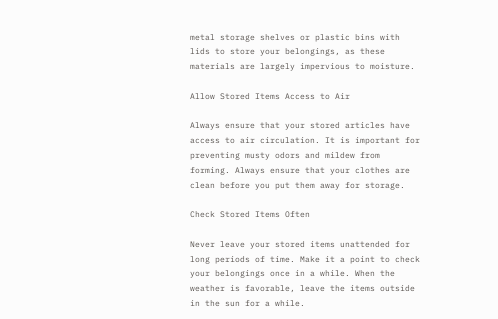metal storage shelves or plastic bins with lids to store your belongings, as these materials are largely impervious to moisture.

Allow Stored Items Access to Air

Always ensure that your stored articles have access to air circulation. It is important for preventing musty odors and mildew from forming. Always ensure that your clothes are clean before you put them away for storage.

Check Stored Items Often

Never leave your stored items unattended for long periods of time. Make it a point to check your belongings once in a while. When the weather is favorable, leave the items outside in the sun for a while.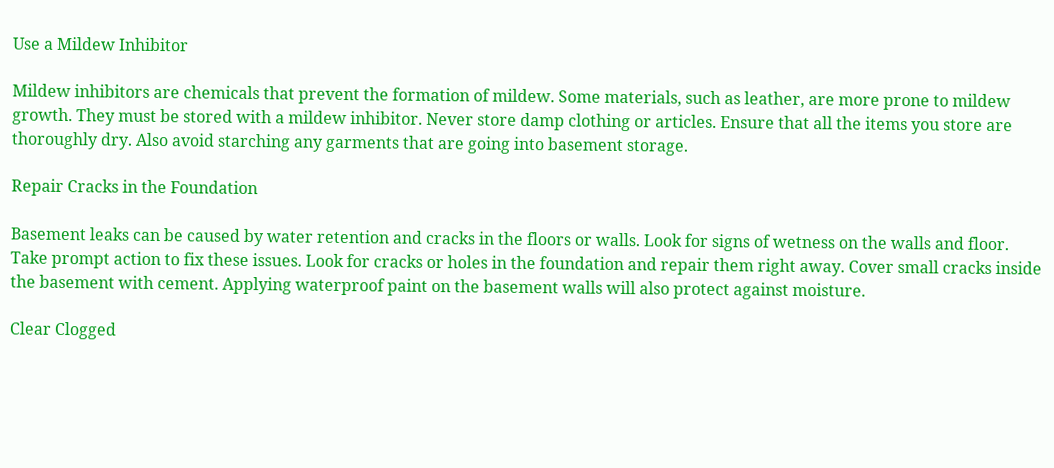Use a Mildew Inhibitor

Mildew inhibitors are chemicals that prevent the formation of mildew. Some materials, such as leather, are more prone to mildew growth. They must be stored with a mildew inhibitor. Never store damp clothing or articles. Ensure that all the items you store are thoroughly dry. Also avoid starching any garments that are going into basement storage.

Repair Cracks in the Foundation

Basement leaks can be caused by water retention and cracks in the floors or walls. Look for signs of wetness on the walls and floor. Take prompt action to fix these issues. Look for cracks or holes in the foundation and repair them right away. Cover small cracks inside the basement with cement. Applying waterproof paint on the basement walls will also protect against moisture.

Clear Clogged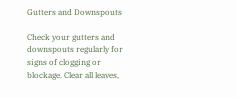Gutters and Downspouts

Check your gutters and downspouts regularly for signs of clogging or blockage. Clear all leaves,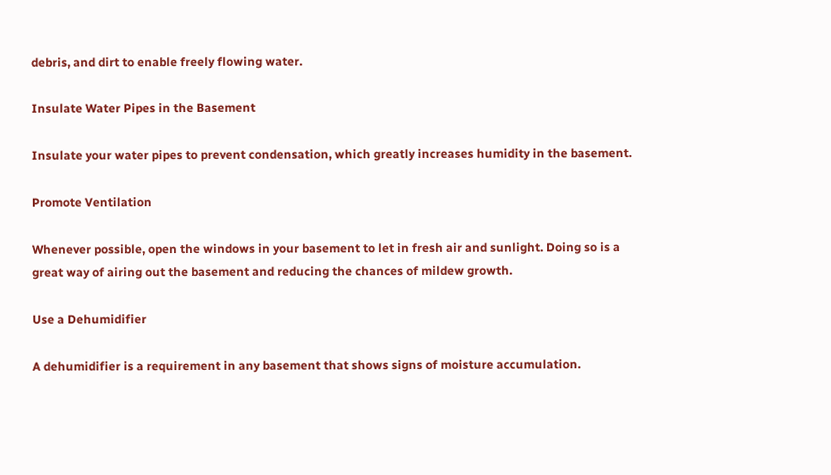debris, and dirt to enable freely flowing water.

Insulate Water Pipes in the Basement

Insulate your water pipes to prevent condensation, which greatly increases humidity in the basement.

Promote Ventilation

Whenever possible, open the windows in your basement to let in fresh air and sunlight. Doing so is a great way of airing out the basement and reducing the chances of mildew growth.

Use a Dehumidifier

A dehumidifier is a requirement in any basement that shows signs of moisture accumulation.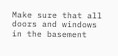Make sure that all doors and windows in the basement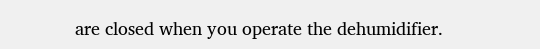are closed when you operate the dehumidifier.